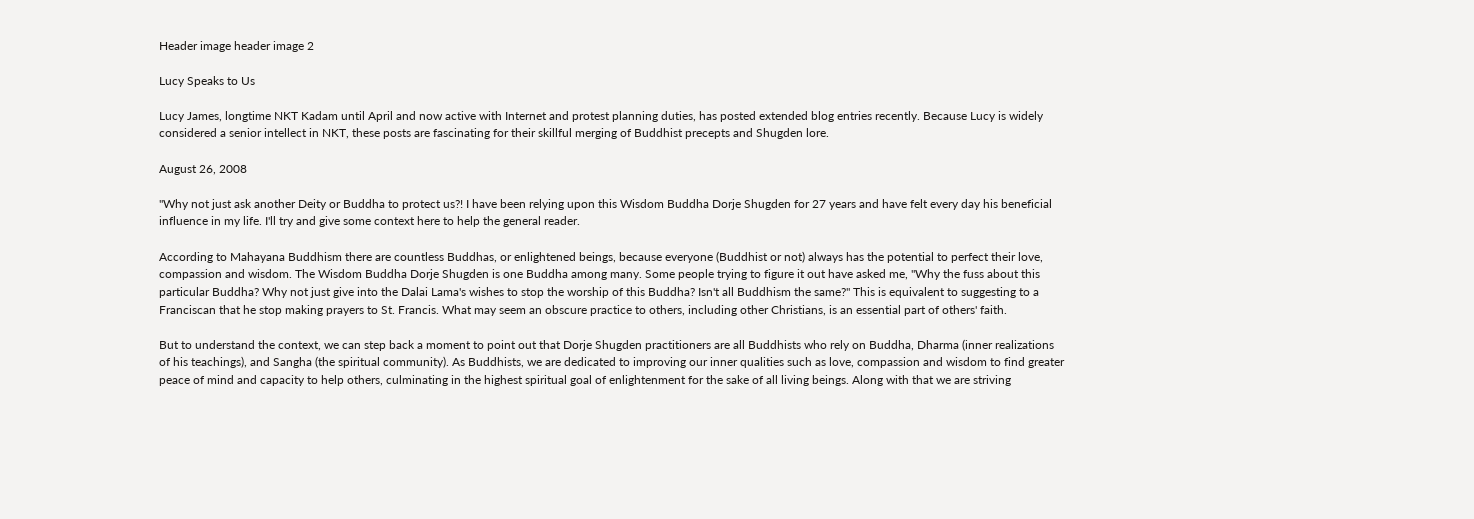Header image header image 2

Lucy Speaks to Us

Lucy James, longtime NKT Kadam until April and now active with Internet and protest planning duties, has posted extended blog entries recently. Because Lucy is widely considered a senior intellect in NKT, these posts are fascinating for their skillful merging of Buddhist precepts and Shugden lore.

August 26, 2008

"Why not just ask another Deity or Buddha to protect us?! I have been relying upon this Wisdom Buddha Dorje Shugden for 27 years and have felt every day his beneficial influence in my life. I'll try and give some context here to help the general reader.

According to Mahayana Buddhism there are countless Buddhas, or enlightened beings, because everyone (Buddhist or not) always has the potential to perfect their love, compassion and wisdom. The Wisdom Buddha Dorje Shugden is one Buddha among many. Some people trying to figure it out have asked me, "Why the fuss about this particular Buddha? Why not just give into the Dalai Lama's wishes to stop the worship of this Buddha? Isn't all Buddhism the same?" This is equivalent to suggesting to a Franciscan that he stop making prayers to St. Francis. What may seem an obscure practice to others, including other Christians, is an essential part of others' faith.

But to understand the context, we can step back a moment to point out that Dorje Shugden practitioners are all Buddhists who rely on Buddha, Dharma (inner realizations of his teachings), and Sangha (the spiritual community). As Buddhists, we are dedicated to improving our inner qualities such as love, compassion and wisdom to find greater peace of mind and capacity to help others, culminating in the highest spiritual goal of enlightenment for the sake of all living beings. Along with that we are striving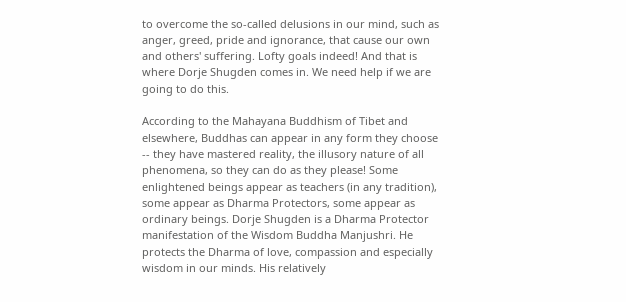to overcome the so-called delusions in our mind, such as anger, greed, pride and ignorance, that cause our own and others' suffering. Lofty goals indeed! And that is where Dorje Shugden comes in. We need help if we are going to do this.

According to the Mahayana Buddhism of Tibet and elsewhere, Buddhas can appear in any form they choose -- they have mastered reality, the illusory nature of all phenomena, so they can do as they please! Some enlightened beings appear as teachers (in any tradition), some appear as Dharma Protectors, some appear as ordinary beings. Dorje Shugden is a Dharma Protector manifestation of the Wisdom Buddha Manjushri. He protects the Dharma of love, compassion and especially wisdom in our minds. His relatively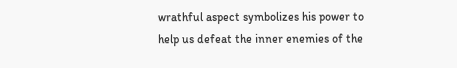wrathful aspect symbolizes his power to help us defeat the inner enemies of the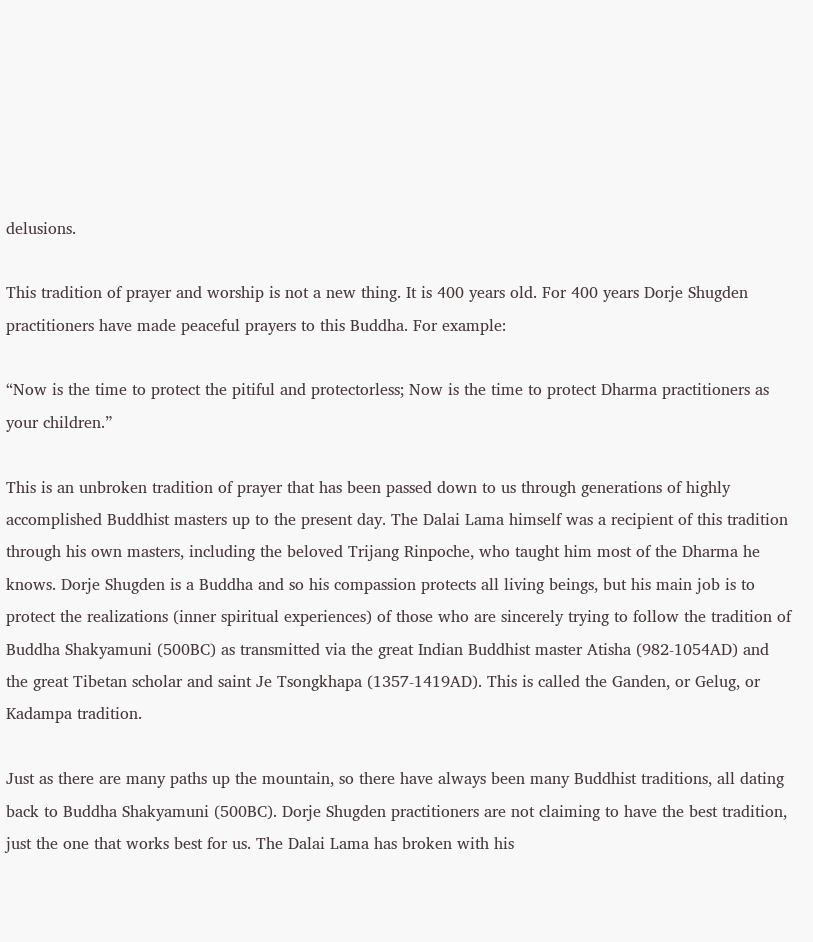delusions.

This tradition of prayer and worship is not a new thing. It is 400 years old. For 400 years Dorje Shugden practitioners have made peaceful prayers to this Buddha. For example:

“Now is the time to protect the pitiful and protectorless; Now is the time to protect Dharma practitioners as your children.”

This is an unbroken tradition of prayer that has been passed down to us through generations of highly accomplished Buddhist masters up to the present day. The Dalai Lama himself was a recipient of this tradition through his own masters, including the beloved Trijang Rinpoche, who taught him most of the Dharma he knows. Dorje Shugden is a Buddha and so his compassion protects all living beings, but his main job is to protect the realizations (inner spiritual experiences) of those who are sincerely trying to follow the tradition of Buddha Shakyamuni (500BC) as transmitted via the great Indian Buddhist master Atisha (982-1054AD) and the great Tibetan scholar and saint Je Tsongkhapa (1357-1419AD). This is called the Ganden, or Gelug, or Kadampa tradition.

Just as there are many paths up the mountain, so there have always been many Buddhist traditions, all dating back to Buddha Shakyamuni (500BC). Dorje Shugden practitioners are not claiming to have the best tradition, just the one that works best for us. The Dalai Lama has broken with his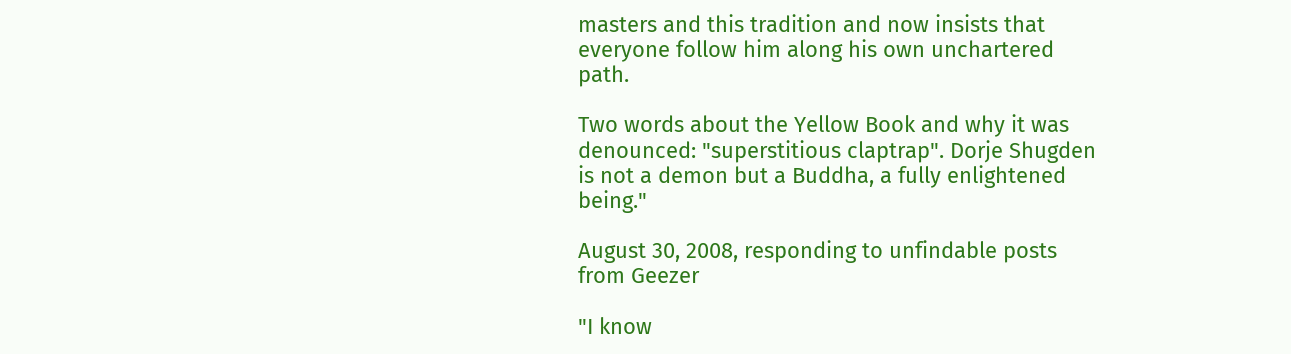masters and this tradition and now insists that everyone follow him along his own unchartered path.

Two words about the Yellow Book and why it was denounced: "superstitious claptrap". Dorje Shugden is not a demon but a Buddha, a fully enlightened being."

August 30, 2008, responding to unfindable posts from Geezer

"I know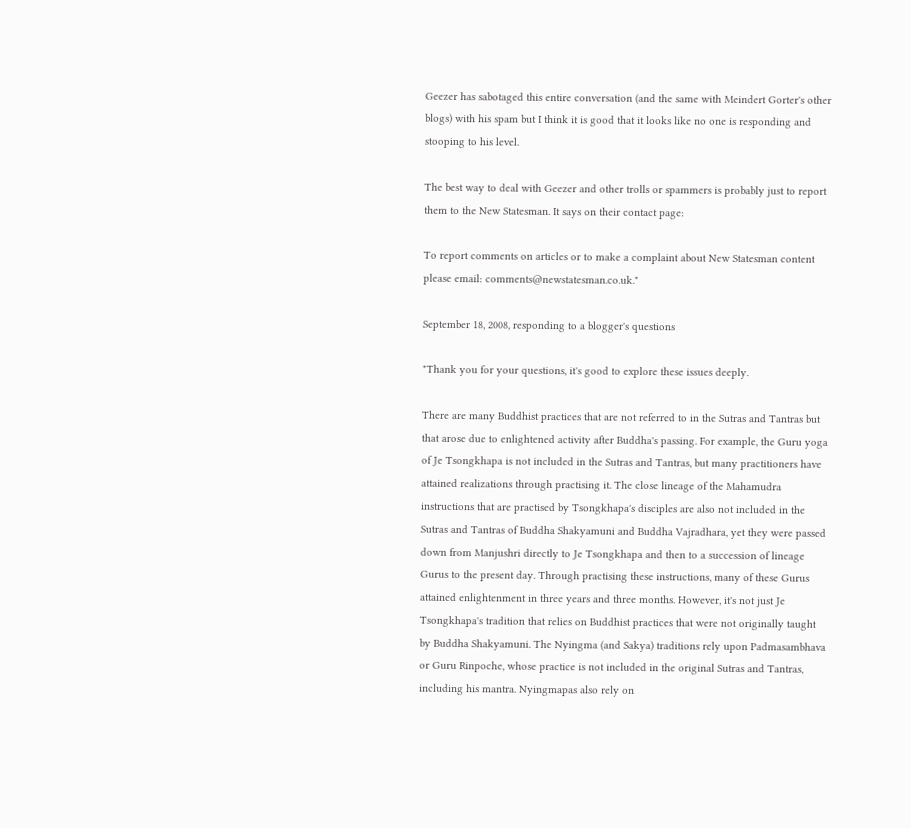Geezer has sabotaged this entire conversation (and the same with Meindert Gorter's other blogs) with his spam but I think it is good that it looks like no one is responding and stooping to his level.

The best way to deal with Geezer and other trolls or spammers is probably just to report them to the New Statesman. It says on their contact page:

To report comments on articles or to make a complaint about New Statesman content please email: comments@newstatesman.co.uk."

September 18, 2008, responding to a blogger's questions

"Thank you for your questions, it's good to explore these issues deeply.

There are many Buddhist practices that are not referred to in the Sutras and Tantras but that arose due to enlightened activity after Buddha's passing. For example, the Guru yoga of Je Tsongkhapa is not included in the Sutras and Tantras, but many practitioners have attained realizations through practising it. The close lineage of the Mahamudra instructions that are practised by Tsongkhapa's disciples are also not included in the Sutras and Tantras of Buddha Shakyamuni and Buddha Vajradhara, yet they were passed down from Manjushri directly to Je Tsongkhapa and then to a succession of lineage Gurus to the present day. Through practising these instructions, many of these Gurus attained enlightenment in three years and three months. However, it's not just Je Tsongkhapa's tradition that relies on Buddhist practices that were not originally taught by Buddha Shakyamuni. The Nyingma (and Sakya) traditions rely upon Padmasambhava or Guru Rinpoche, whose practice is not included in the original Sutras and Tantras, including his mantra. Nyingmapas also rely on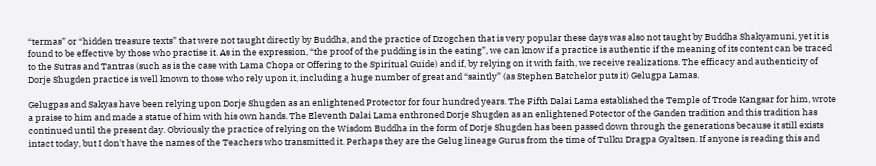“termas” or “hidden treasure texts” that were not taught directly by Buddha, and the practice of Dzogchen that is very popular these days was also not taught by Buddha Shakyamuni, yet it is found to be effective by those who practise it. As in the expression, “the proof of the pudding is in the eating”, we can know if a practice is authentic if the meaning of its content can be traced to the Sutras and Tantras (such as is the case with Lama Chopa or Offering to the Spiritual Guide) and if, by relying on it with faith, we receive realizations. The efficacy and authenticity of Dorje Shugden practice is well known to those who rely upon it, including a huge number of great and “saintly” (as Stephen Batchelor puts it) Gelugpa Lamas.

Gelugpas and Sakyas have been relying upon Dorje Shugden as an enlightened Protector for four hundred years. The Fifth Dalai Lama established the Temple of Trode Kangsar for him, wrote a praise to him and made a statue of him with his own hands. The Eleventh Dalai Lama enthroned Dorje Shugden as an enlightened Potector of the Ganden tradition and this tradition has continued until the present day. Obviously the practice of relying on the Wisdom Buddha in the form of Dorje Shugden has been passed down through the generations because it still exists intact today, but I don't have the names of the Teachers who transmitted it. Perhaps they are the Gelug lineage Gurus from the time of Tulku Dragpa Gyaltsen. If anyone is reading this and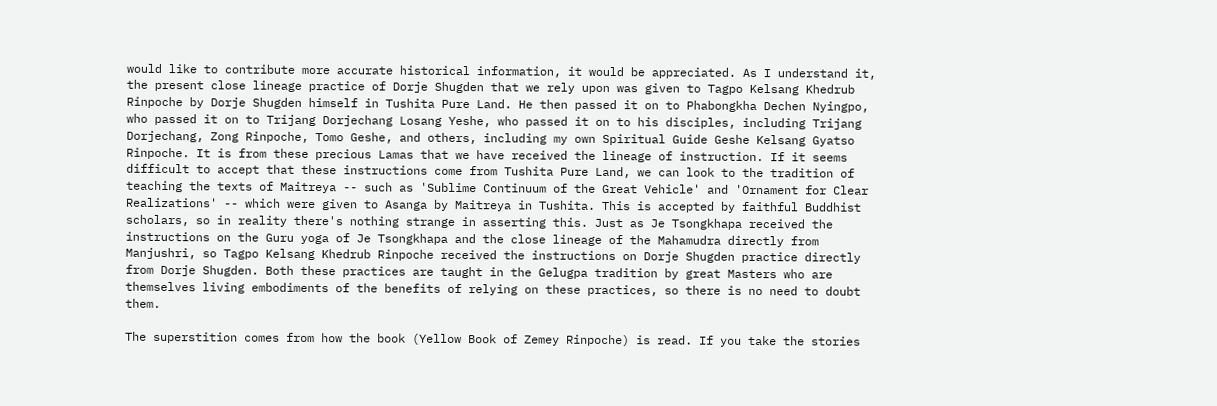would like to contribute more accurate historical information, it would be appreciated. As I understand it, the present close lineage practice of Dorje Shugden that we rely upon was given to Tagpo Kelsang Khedrub Rinpoche by Dorje Shugden himself in Tushita Pure Land. He then passed it on to Phabongkha Dechen Nyingpo, who passed it on to Trijang Dorjechang Losang Yeshe, who passed it on to his disciples, including Trijang Dorjechang, Zong Rinpoche, Tomo Geshe, and others, including my own Spiritual Guide Geshe Kelsang Gyatso Rinpoche. It is from these precious Lamas that we have received the lineage of instruction. If it seems difficult to accept that these instructions come from Tushita Pure Land, we can look to the tradition of teaching the texts of Maitreya -- such as 'Sublime Continuum of the Great Vehicle' and 'Ornament for Clear Realizations' -- which were given to Asanga by Maitreya in Tushita. This is accepted by faithful Buddhist scholars, so in reality there's nothing strange in asserting this. Just as Je Tsongkhapa received the instructions on the Guru yoga of Je Tsongkhapa and the close lineage of the Mahamudra directly from Manjushri, so Tagpo Kelsang Khedrub Rinpoche received the instructions on Dorje Shugden practice directly from Dorje Shugden. Both these practices are taught in the Gelugpa tradition by great Masters who are themselves living embodiments of the benefits of relying on these practices, so there is no need to doubt them.

The superstition comes from how the book (Yellow Book of Zemey Rinpoche) is read. If you take the stories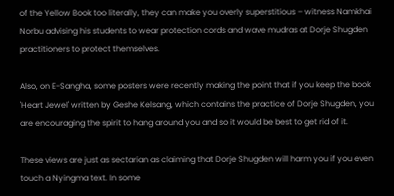of the Yellow Book too literally, they can make you overly superstitious – witness Namkhai Norbu advising his students to wear protection cords and wave mudras at Dorje Shugden practitioners to protect themselves.

Also, on E-Sangha, some posters were recently making the point that if you keep the book 'Heart Jewel' written by Geshe Kelsang, which contains the practice of Dorje Shugden, you are encouraging the spirit to hang around you and so it would be best to get rid of it.

These views are just as sectarian as claiming that Dorje Shugden will harm you if you even touch a Nyingma text. In some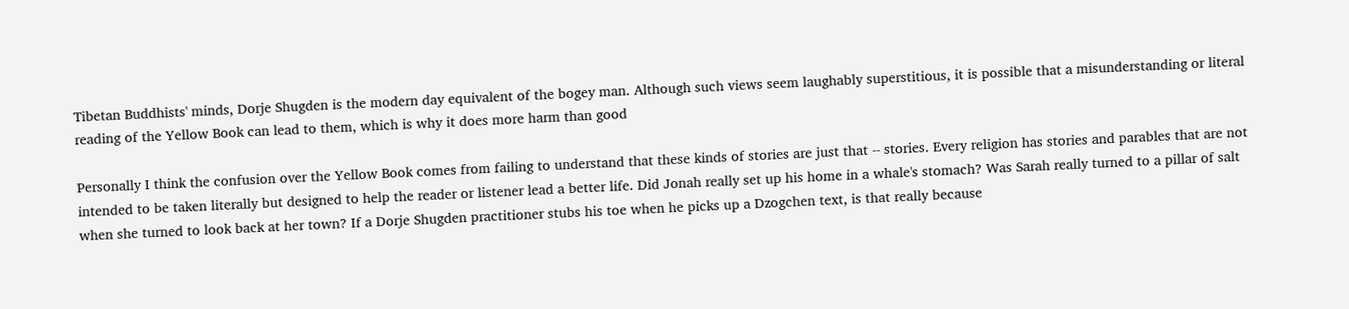Tibetan Buddhists' minds, Dorje Shugden is the modern day equivalent of the bogey man. Although such views seem laughably superstitious, it is possible that a misunderstanding or literal reading of the Yellow Book can lead to them, which is why it does more harm than good

Personally I think the confusion over the Yellow Book comes from failing to understand that these kinds of stories are just that -- stories. Every religion has stories and parables that are not intended to be taken literally but designed to help the reader or listener lead a better life. Did Jonah really set up his home in a whale's stomach? Was Sarah really turned to a pillar of salt when she turned to look back at her town? If a Dorje Shugden practitioner stubs his toe when he picks up a Dzogchen text, is that really because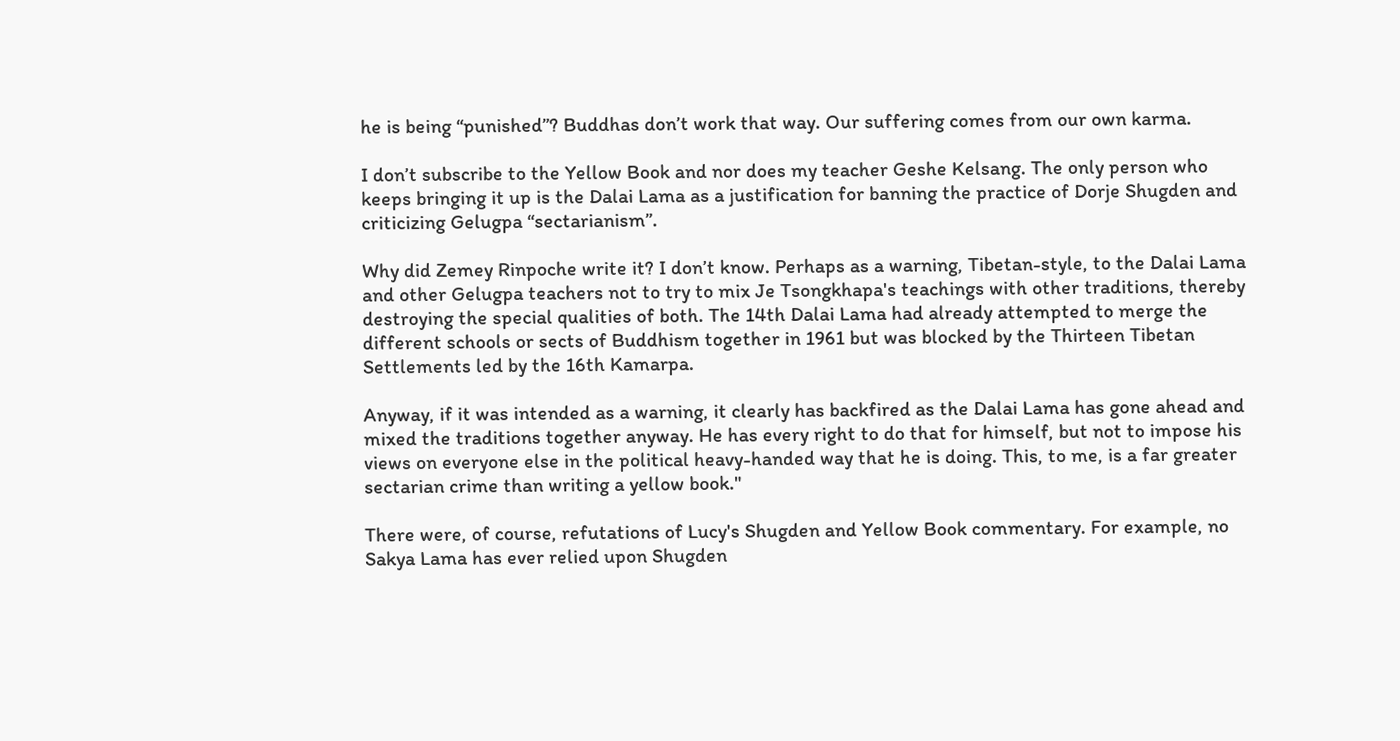he is being “punished”? Buddhas don’t work that way. Our suffering comes from our own karma.

I don’t subscribe to the Yellow Book and nor does my teacher Geshe Kelsang. The only person who keeps bringing it up is the Dalai Lama as a justification for banning the practice of Dorje Shugden and criticizing Gelugpa “sectarianism”.

Why did Zemey Rinpoche write it? I don’t know. Perhaps as a warning, Tibetan-style, to the Dalai Lama and other Gelugpa teachers not to try to mix Je Tsongkhapa's teachings with other traditions, thereby destroying the special qualities of both. The 14th Dalai Lama had already attempted to merge the different schools or sects of Buddhism together in 1961 but was blocked by the Thirteen Tibetan Settlements led by the 16th Kamarpa.

Anyway, if it was intended as a warning, it clearly has backfired as the Dalai Lama has gone ahead and mixed the traditions together anyway. He has every right to do that for himself, but not to impose his views on everyone else in the political heavy-handed way that he is doing. This, to me, is a far greater sectarian crime than writing a yellow book."

There were, of course, refutations of Lucy's Shugden and Yellow Book commentary. For example, no Sakya Lama has ever relied upon Shugden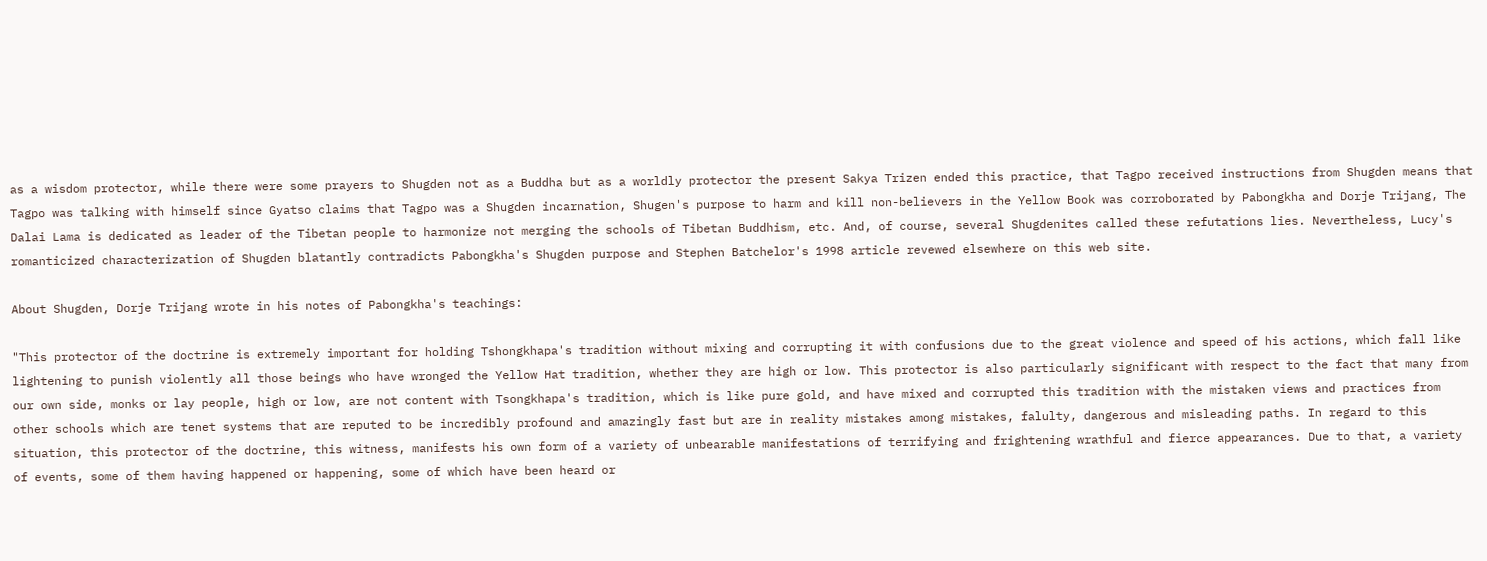as a wisdom protector, while there were some prayers to Shugden not as a Buddha but as a worldly protector the present Sakya Trizen ended this practice, that Tagpo received instructions from Shugden means that Tagpo was talking with himself since Gyatso claims that Tagpo was a Shugden incarnation, Shugen's purpose to harm and kill non-believers in the Yellow Book was corroborated by Pabongkha and Dorje Trijang, The Dalai Lama is dedicated as leader of the Tibetan people to harmonize not merging the schools of Tibetan Buddhism, etc. And, of course, several Shugdenites called these refutations lies. Nevertheless, Lucy's romanticized characterization of Shugden blatantly contradicts Pabongkha's Shugden purpose and Stephen Batchelor's 1998 article revewed elsewhere on this web site.

About Shugden, Dorje Trijang wrote in his notes of Pabongkha's teachings:

"This protector of the doctrine is extremely important for holding Tshongkhapa's tradition without mixing and corrupting it with confusions due to the great violence and speed of his actions, which fall like lightening to punish violently all those beings who have wronged the Yellow Hat tradition, whether they are high or low. This protector is also particularly significant with respect to the fact that many from our own side, monks or lay people, high or low, are not content with Tsongkhapa's tradition, which is like pure gold, and have mixed and corrupted this tradition with the mistaken views and practices from other schools which are tenet systems that are reputed to be incredibly profound and amazingly fast but are in reality mistakes among mistakes, falulty, dangerous and misleading paths. In regard to this situation, this protector of the doctrine, this witness, manifests his own form of a variety of unbearable manifestations of terrifying and frightening wrathful and fierce appearances. Due to that, a variety of events, some of them having happened or happening, some of which have been heard or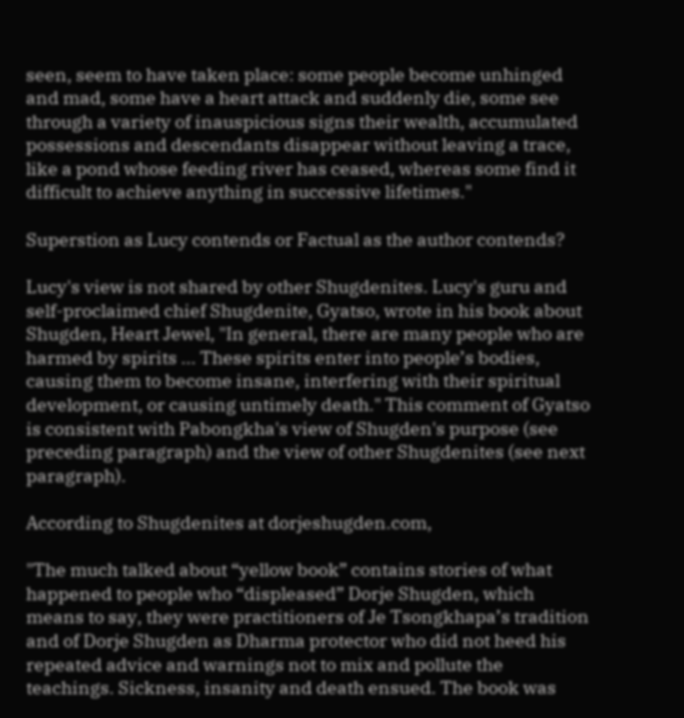seen, seem to have taken place: some people become unhinged and mad, some have a heart attack and suddenly die, some see through a variety of inauspicious signs their wealth, accumulated possessions and descendants disappear without leaving a trace, like a pond whose feeding river has ceased, whereas some find it difficult to achieve anything in successive lifetimes."

Superstion as Lucy contends or Factual as the author contends?

Lucy's view is not shared by other Shugdenites. Lucy's guru and self-proclaimed chief Shugdenite, Gyatso, wrote in his book about Shugden, Heart Jewel, "In general, there are many people who are harmed by spirits ... These spirits enter into people’s bodies, causing them to become insane, interfering with their spiritual development, or causing untimely death." This comment of Gyatso is consistent with Pabongkha's view of Shugden's purpose (see preceding paragraph) and the view of other Shugdenites (see next paragraph).

According to Shugdenites at dorjeshugden.com,

"The much talked about “yellow book” contains stories of what happened to people who “displeased” Dorje Shugden, which means to say, they were practitioners of Je Tsongkhapa’s tradition and of Dorje Shugden as Dharma protector who did not heed his repeated advice and warnings not to mix and pollute the teachings. Sickness, insanity and death ensued. The book was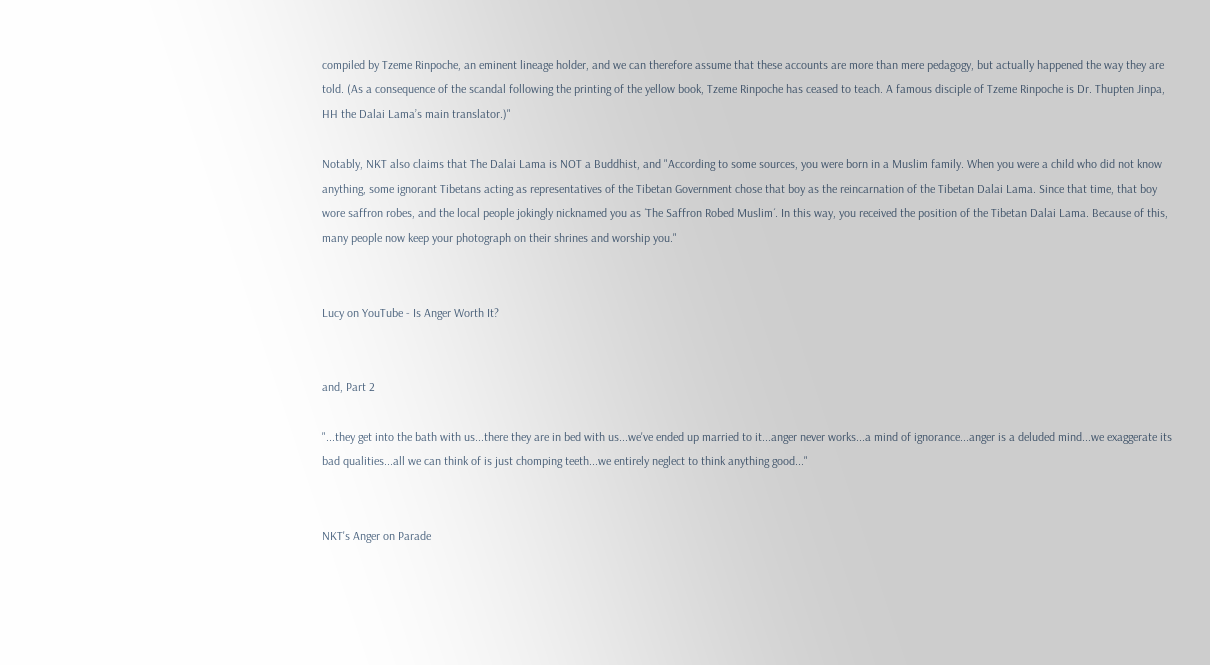compiled by Tzeme Rinpoche, an eminent lineage holder, and we can therefore assume that these accounts are more than mere pedagogy, but actually happened the way they are told. (As a consequence of the scandal following the printing of the yellow book, Tzeme Rinpoche has ceased to teach. A famous disciple of Tzeme Rinpoche is Dr. Thupten Jinpa, HH the Dalai Lama’s main translator.)"

Notably, NKT also claims that The Dalai Lama is NOT a Buddhist, and "According to some sources, you were born in a Muslim family. When you were a child who did not know anything, some ignorant Tibetans acting as representatives of the Tibetan Government chose that boy as the reincarnation of the Tibetan Dalai Lama. Since that time, that boy wore saffron robes, and the local people jokingly nicknamed you as ´The Saffron Robed Muslim´. In this way, you received the position of the Tibetan Dalai Lama. Because of this, many people now keep your photograph on their shrines and worship you."


Lucy on YouTube - Is Anger Worth It?


and, Part 2

"...they get into the bath with us...there they are in bed with us...we've ended up married to it...anger never works...a mind of ignorance...anger is a deluded mind...we exaggerate its bad qualities...all we can think of is just chomping teeth...we entirely neglect to think anything good..."


NKT's Anger on Parade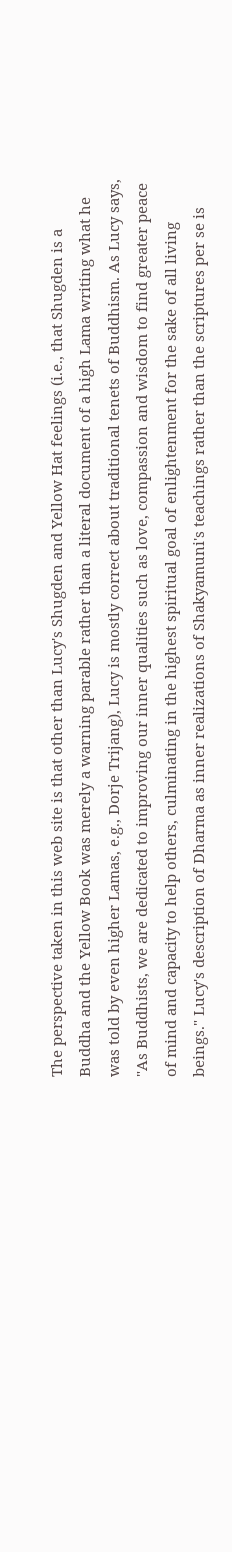The perspective taken in this web site is that other than Lucy's Shugden and Yellow Hat feelings (i.e., that Shugden is a Buddha and the Yellow Book was merely a warning parable rather than a literal document of a high Lama writing what he was told by even higher Lamas, e.g., Dorje Trijang), Lucy is mostly correct about traditional tenets of Buddhism. As Lucy says, "As Buddhists, we are dedicated to improving our inner qualities such as love, compassion and wisdom to find greater peace of mind and capacity to help others, culminating in the highest spiritual goal of enlightenment for the sake of all living beings." Lucy's description of Dharma as inner realizations of Shakyamuni's teachings rather than the scriptures per se is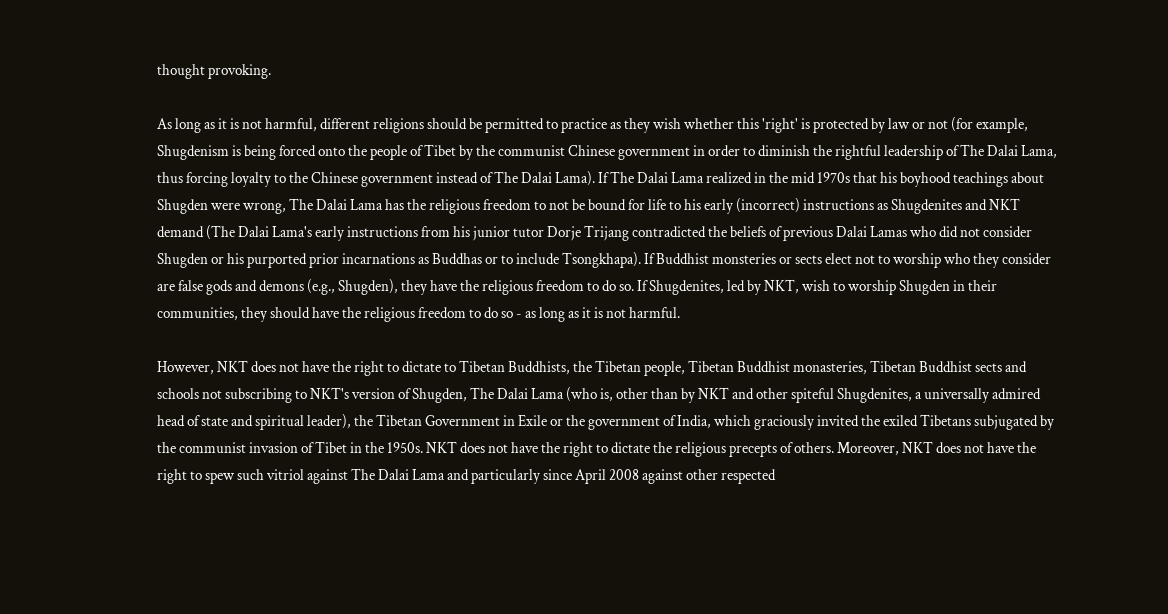thought provoking.

As long as it is not harmful, different religions should be permitted to practice as they wish whether this 'right' is protected by law or not (for example, Shugdenism is being forced onto the people of Tibet by the communist Chinese government in order to diminish the rightful leadership of The Dalai Lama, thus forcing loyalty to the Chinese government instead of The Dalai Lama). If The Dalai Lama realized in the mid 1970s that his boyhood teachings about Shugden were wrong, The Dalai Lama has the religious freedom to not be bound for life to his early (incorrect) instructions as Shugdenites and NKT demand (The Dalai Lama's early instructions from his junior tutor Dorje Trijang contradicted the beliefs of previous Dalai Lamas who did not consider Shugden or his purported prior incarnations as Buddhas or to include Tsongkhapa). If Buddhist monsteries or sects elect not to worship who they consider are false gods and demons (e.g., Shugden), they have the religious freedom to do so. If Shugdenites, led by NKT, wish to worship Shugden in their communities, they should have the religious freedom to do so - as long as it is not harmful.

However, NKT does not have the right to dictate to Tibetan Buddhists, the Tibetan people, Tibetan Buddhist monasteries, Tibetan Buddhist sects and schools not subscribing to NKT's version of Shugden, The Dalai Lama (who is, other than by NKT and other spiteful Shugdenites, a universally admired head of state and spiritual leader), the Tibetan Government in Exile or the government of India, which graciously invited the exiled Tibetans subjugated by the communist invasion of Tibet in the 1950s. NKT does not have the right to dictate the religious precepts of others. Moreover, NKT does not have the right to spew such vitriol against The Dalai Lama and particularly since April 2008 against other respected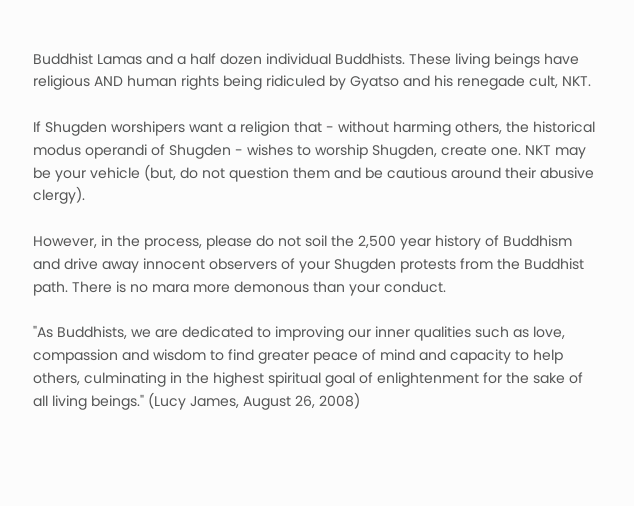Buddhist Lamas and a half dozen individual Buddhists. These living beings have religious AND human rights being ridiculed by Gyatso and his renegade cult, NKT.

If Shugden worshipers want a religion that - without harming others, the historical modus operandi of Shugden - wishes to worship Shugden, create one. NKT may be your vehicle (but, do not question them and be cautious around their abusive clergy).

However, in the process, please do not soil the 2,500 year history of Buddhism and drive away innocent observers of your Shugden protests from the Buddhist path. There is no mara more demonous than your conduct.

"As Buddhists, we are dedicated to improving our inner qualities such as love, compassion and wisdom to find greater peace of mind and capacity to help others, culminating in the highest spiritual goal of enlightenment for the sake of all living beings." (Lucy James, August 26, 2008)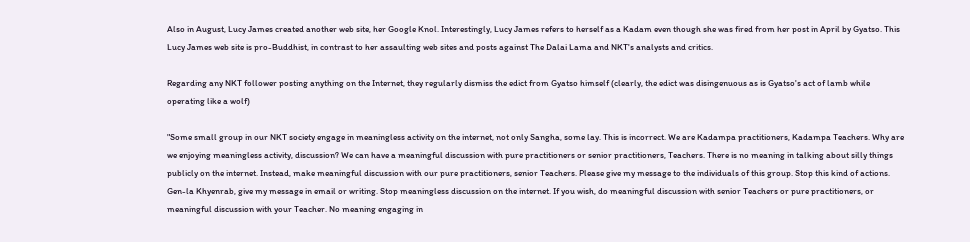Also in August, Lucy James created another web site, her Google Knol. Interestingly, Lucy James refers to herself as a Kadam even though she was fired from her post in April by Gyatso. This Lucy James web site is pro-Buddhist, in contrast to her assaulting web sites and posts against The Dalai Lama and NKT's analysts and critics.

Regarding any NKT follower posting anything on the Internet, they regularly dismiss the edict from Gyatso himself (clearly, the edict was disingenuous as is Gyatso's act of lamb while operating like a wolf)

"Some small group in our NKT society engage in meaningless activity on the internet, not only Sangha, some lay. This is incorrect. We are Kadampa practitioners, Kadampa Teachers. Why are we enjoying meaningless activity, discussion? We can have a meaningful discussion with pure practitioners or senior practitioners, Teachers. There is no meaning in talking about silly things publicly on the internet. Instead, make meaningful discussion with our pure practitioners, senior Teachers. Please give my message to the individuals of this group. Stop this kind of actions. Gen-la Khyenrab, give my message in email or writing. Stop meaningless discussion on the internet. If you wish, do meaningful discussion with senior Teachers or pure practitioners, or meaningful discussion with your Teacher. No meaning engaging in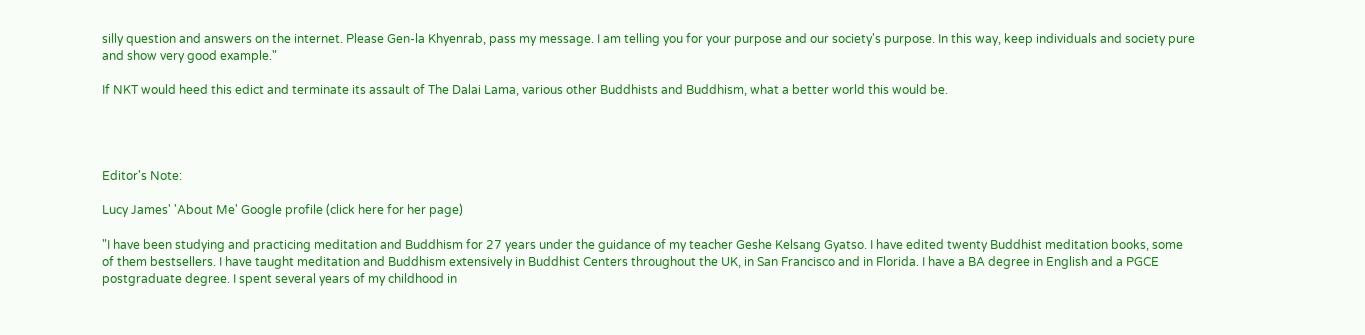silly question and answers on the internet. Please Gen-la Khyenrab, pass my message. I am telling you for your purpose and our society's purpose. In this way, keep individuals and society pure and show very good example."

If NKT would heed this edict and terminate its assault of The Dalai Lama, various other Buddhists and Buddhism, what a better world this would be.




Editor's Note:

Lucy James' 'About Me' Google profile (click here for her page)

"I have been studying and practicing meditation and Buddhism for 27 years under the guidance of my teacher Geshe Kelsang Gyatso. I have edited twenty Buddhist meditation books, some of them bestsellers. I have taught meditation and Buddhism extensively in Buddhist Centers throughout the UK, in San Francisco and in Florida. I have a BA degree in English and a PGCE postgraduate degree. I spent several years of my childhood in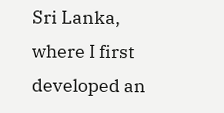Sri Lanka, where I first developed an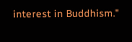interest in Buddhism."